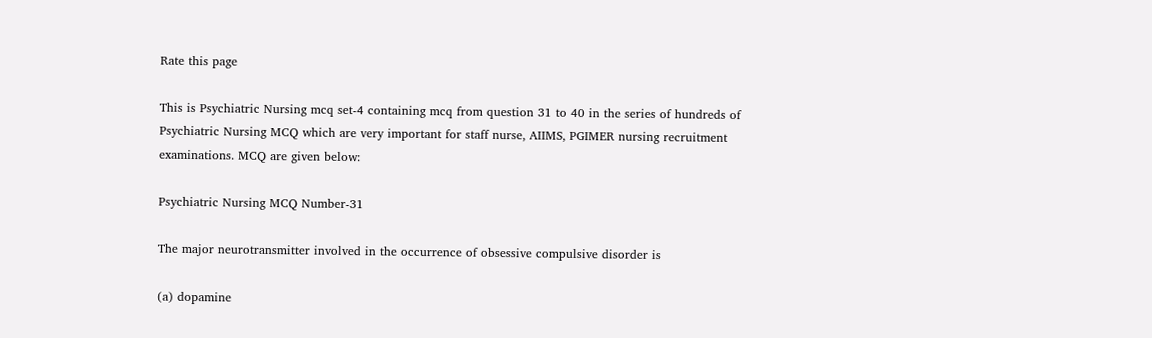Rate this page

This is Psychiatric Nursing mcq set-4 containing mcq from question 31 to 40 in the series of hundreds of Psychiatric Nursing MCQ which are very important for staff nurse, AIIMS, PGIMER nursing recruitment examinations. MCQ are given below:

Psychiatric Nursing MCQ Number-31

The major neurotransmitter involved in the occurrence of obsessive compulsive disorder is

(a) dopamine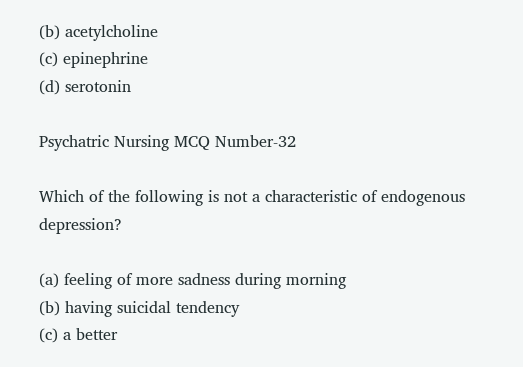(b) acetylcholine
(c) epinephrine
(d) serotonin

Psychatric Nursing MCQ Number-32

Which of the following is not a characteristic of endogenous depression?

(a) feeling of more sadness during morning
(b) having suicidal tendency
(c) a better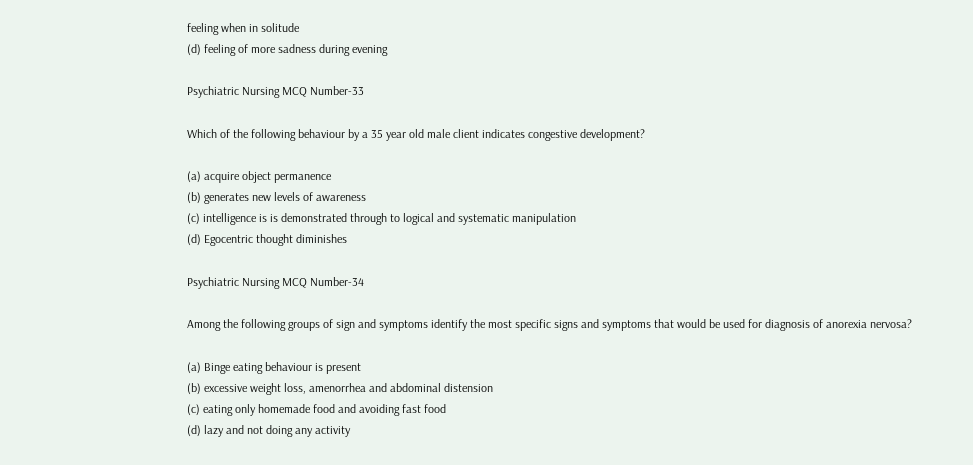feeling when in solitude
(d) feeling of more sadness during evening

Psychiatric Nursing MCQ Number-33

Which of the following behaviour by a 35 year old male client indicates congestive development?

(a) acquire object permanence
(b) generates new levels of awareness
(c) intelligence is is demonstrated through to logical and systematic manipulation
(d) Egocentric thought diminishes

Psychiatric Nursing MCQ Number-34

Among the following groups of sign and symptoms identify the most specific signs and symptoms that would be used for diagnosis of anorexia nervosa?

(a) Binge eating behaviour is present
(b) excessive weight loss, amenorrhea and abdominal distension
(c) eating only homemade food and avoiding fast food
(d) lazy and not doing any activity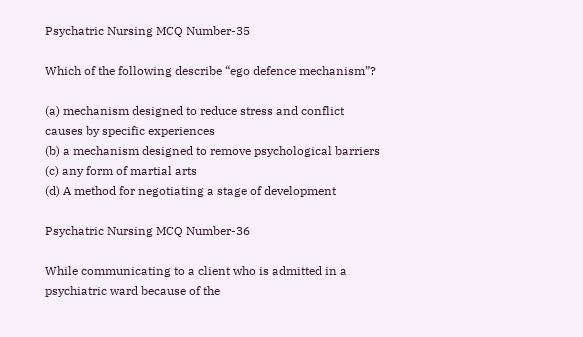Psychatric Nursing MCQ Number-35

Which of the following describe “ego defence mechanism”?

(a) mechanism designed to reduce stress and conflict causes by specific experiences
(b) a mechanism designed to remove psychological barriers
(c) any form of martial arts
(d) A method for negotiating a stage of development

Psychatric Nursing MCQ Number-36

While communicating to a client who is admitted in a psychiatric ward because of the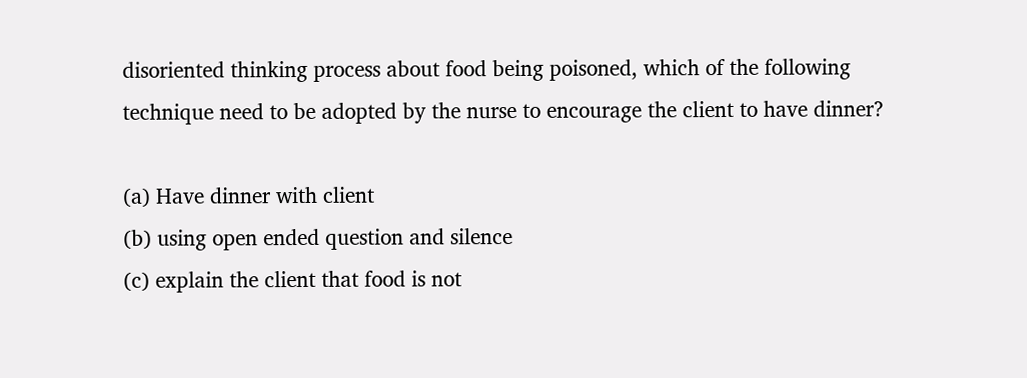disoriented thinking process about food being poisoned, which of the following technique need to be adopted by the nurse to encourage the client to have dinner?

(a) Have dinner with client
(b) using open ended question and silence
(c) explain the client that food is not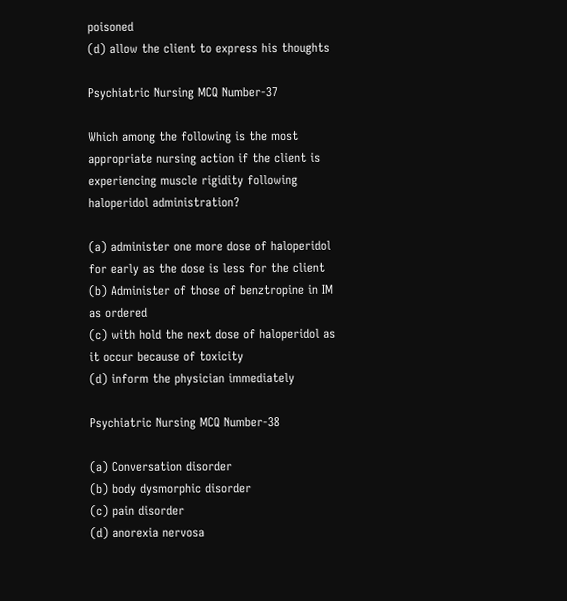poisoned
(d) allow the client to express his thoughts

Psychiatric Nursing MCQ Number-37

Which among the following is the most appropriate nursing action if the client is experiencing muscle rigidity following haloperidol administration?

(a) administer one more dose of haloperidol for early as the dose is less for the client
(b) Administer of those of benztropine in IM as ordered
(c) with hold the next dose of haloperidol as it occur because of toxicity
(d) inform the physician immediately

Psychiatric Nursing MCQ Number-38

(a) Conversation disorder
(b) body dysmorphic disorder
(c) pain disorder
(d) anorexia nervosa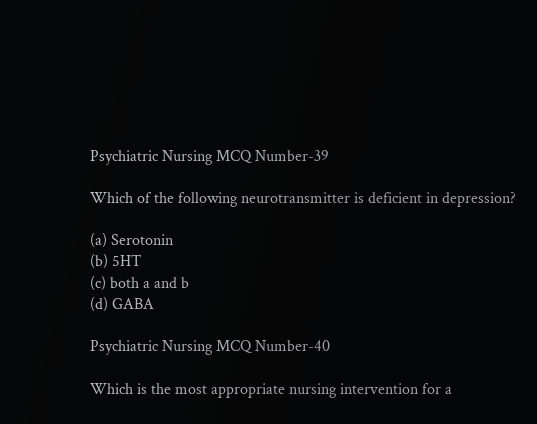Psychiatric Nursing MCQ Number-39

Which of the following neurotransmitter is deficient in depression?

(a) Serotonin
(b) 5HT
(c) both a and b
(d) GABA

Psychiatric Nursing MCQ Number-40

Which is the most appropriate nursing intervention for a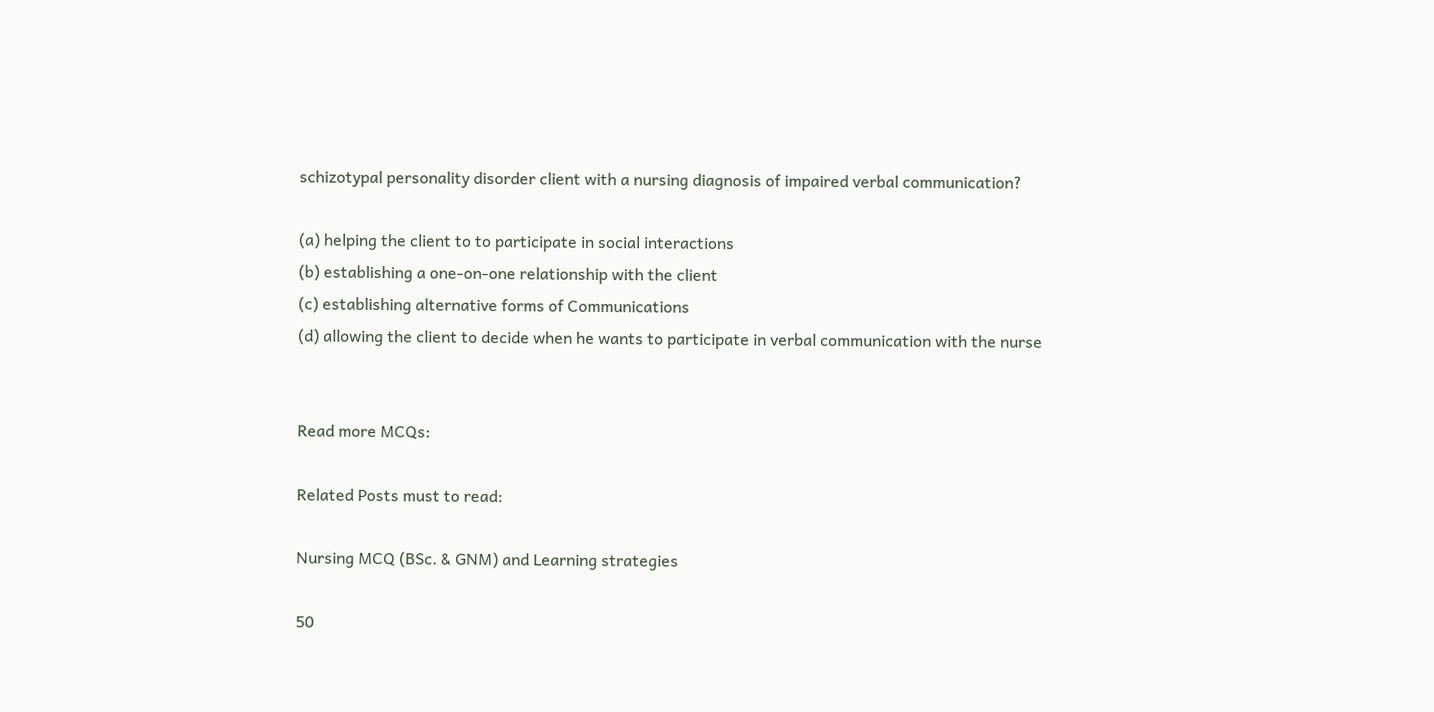schizotypal personality disorder client with a nursing diagnosis of impaired verbal communication?

(a) helping the client to to participate in social interactions
(b) establishing a one-on-one relationship with the client
(c) establishing alternative forms of Communications
(d) allowing the client to decide when he wants to participate in verbal communication with the nurse


Read more MCQs:

Related Posts must to read:

Nursing MCQ (BSc. & GNM) and Learning strategies

50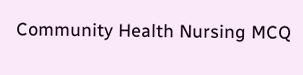Community Health Nursing MCQ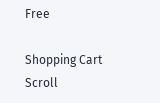Free

Shopping Cart
Scroll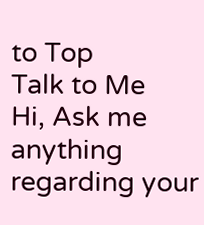to Top
Talk to Me
Hi, Ask me anything regarding your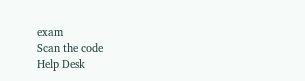exam
Scan the code
Help Desk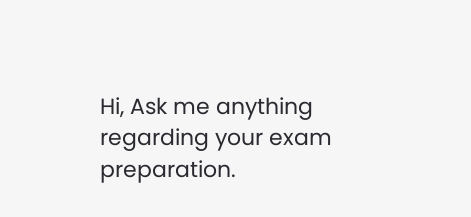Hi, Ask me anything regarding your exam preparation.